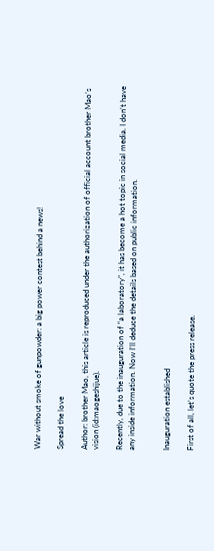War without smoke of gunpowder: a big power contest behind a news!

Spread the love

Author: brother Mao, this article is reproduced under the authorization of official account brother Mao’s vision (id:maogeshijue).

Recently, due to the inauguration of “a laboratory”, it has become a hot topic in social media. I don’t have any inside information. Now I’ll deduce the details based on public information.


Inauguration established

First of all, let’s quote the press release.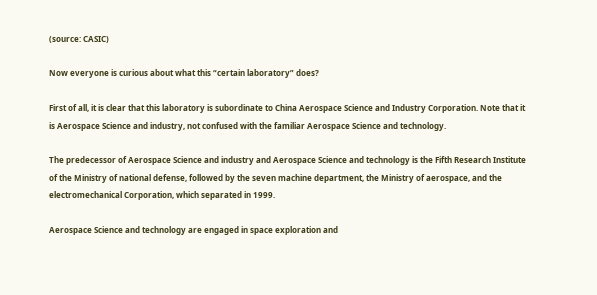(source: CASIC)

Now everyone is curious about what this “certain laboratory” does?

First of all, it is clear that this laboratory is subordinate to China Aerospace Science and Industry Corporation. Note that it is Aerospace Science and industry, not confused with the familiar Aerospace Science and technology.

The predecessor of Aerospace Science and industry and Aerospace Science and technology is the Fifth Research Institute of the Ministry of national defense, followed by the seven machine department, the Ministry of aerospace, and the electromechanical Corporation, which separated in 1999.

Aerospace Science and technology are engaged in space exploration and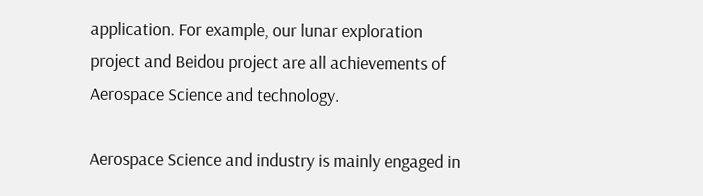application. For example, our lunar exploration project and Beidou project are all achievements of Aerospace Science and technology.

Aerospace Science and industry is mainly engaged in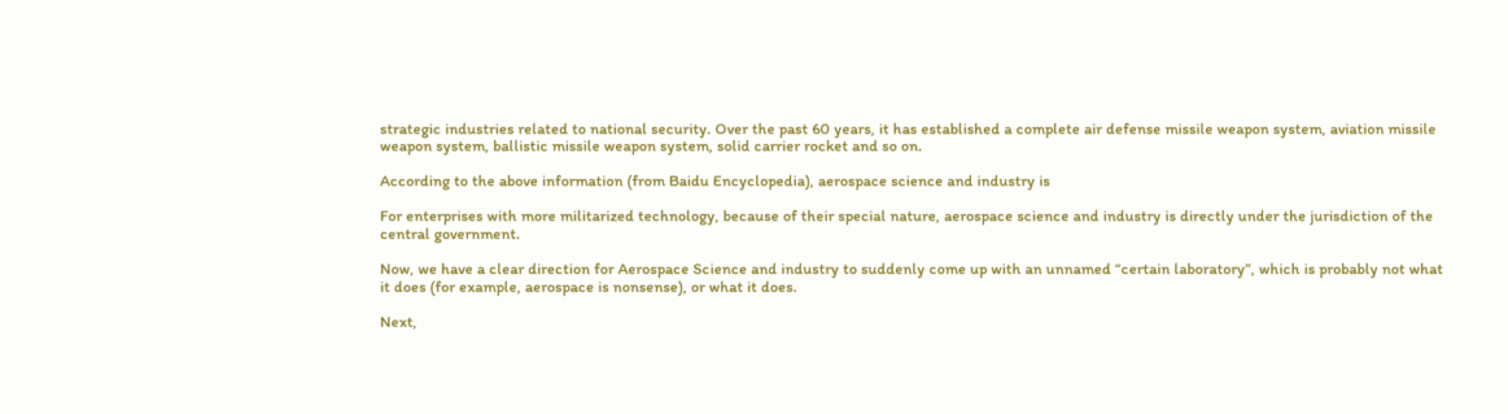strategic industries related to national security. Over the past 60 years, it has established a complete air defense missile weapon system, aviation missile weapon system, ballistic missile weapon system, solid carrier rocket and so on.

According to the above information (from Baidu Encyclopedia), aerospace science and industry is

For enterprises with more militarized technology, because of their special nature, aerospace science and industry is directly under the jurisdiction of the central government.

Now, we have a clear direction for Aerospace Science and industry to suddenly come up with an unnamed “certain laboratory”, which is probably not what it does (for example, aerospace is nonsense), or what it does.

Next,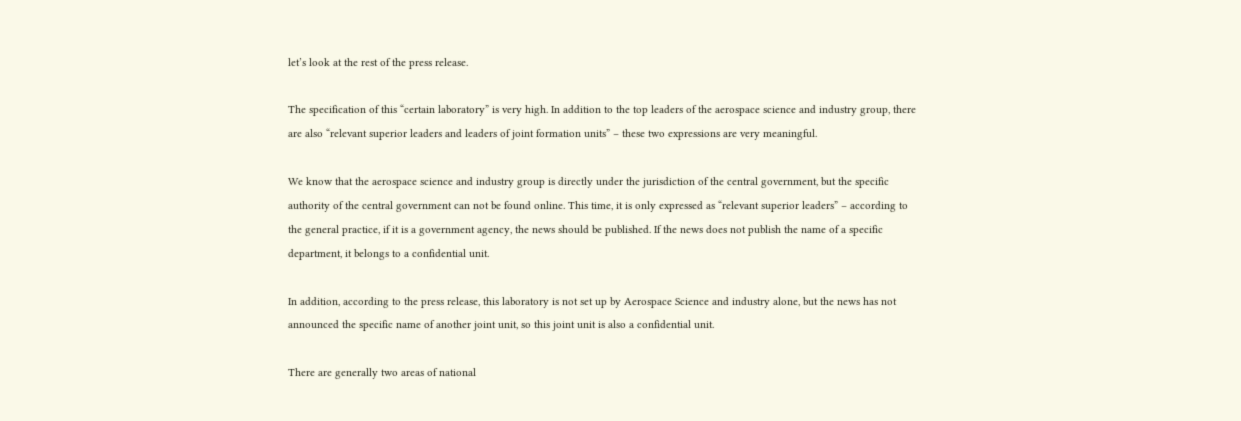let’s look at the rest of the press release.

The specification of this “certain laboratory” is very high. In addition to the top leaders of the aerospace science and industry group, there are also “relevant superior leaders and leaders of joint formation units” – these two expressions are very meaningful.

We know that the aerospace science and industry group is directly under the jurisdiction of the central government, but the specific authority of the central government can not be found online. This time, it is only expressed as “relevant superior leaders” – according to the general practice, if it is a government agency, the news should be published. If the news does not publish the name of a specific department, it belongs to a confidential unit.

In addition, according to the press release, this laboratory is not set up by Aerospace Science and industry alone, but the news has not announced the specific name of another joint unit, so this joint unit is also a confidential unit.

There are generally two areas of national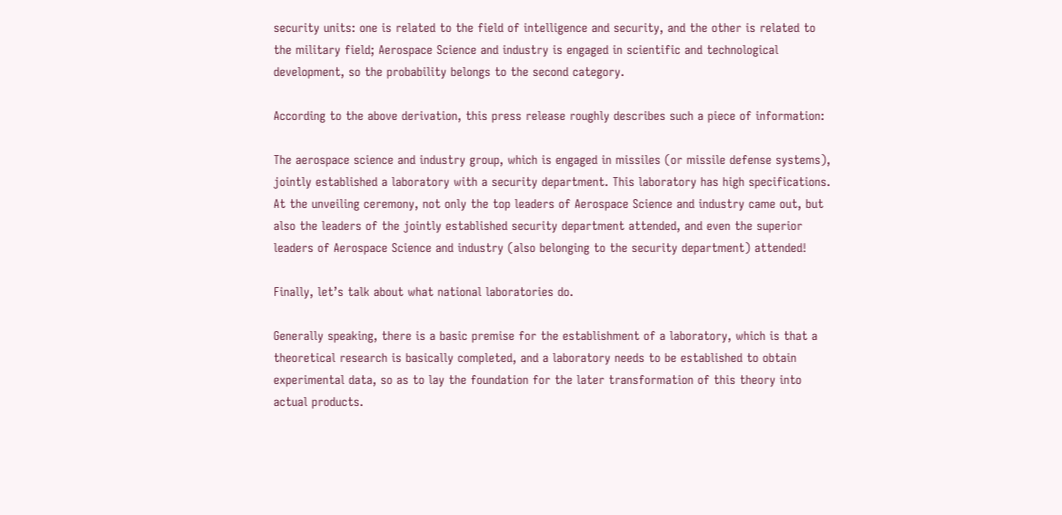security units: one is related to the field of intelligence and security, and the other is related to the military field; Aerospace Science and industry is engaged in scientific and technological development, so the probability belongs to the second category.

According to the above derivation, this press release roughly describes such a piece of information:

The aerospace science and industry group, which is engaged in missiles (or missile defense systems), jointly established a laboratory with a security department. This laboratory has high specifications. At the unveiling ceremony, not only the top leaders of Aerospace Science and industry came out, but also the leaders of the jointly established security department attended, and even the superior leaders of Aerospace Science and industry (also belonging to the security department) attended!

Finally, let’s talk about what national laboratories do.

Generally speaking, there is a basic premise for the establishment of a laboratory, which is that a theoretical research is basically completed, and a laboratory needs to be established to obtain experimental data, so as to lay the foundation for the later transformation of this theory into actual products.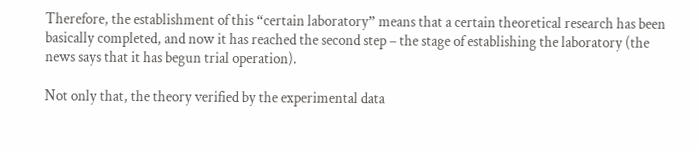Therefore, the establishment of this “certain laboratory” means that a certain theoretical research has been basically completed, and now it has reached the second step – the stage of establishing the laboratory (the news says that it has begun trial operation).

Not only that, the theory verified by the experimental data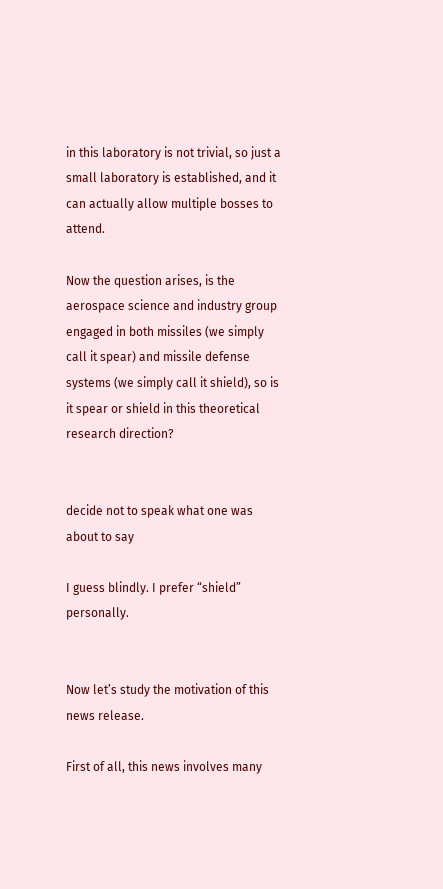in this laboratory is not trivial, so just a small laboratory is established, and it can actually allow multiple bosses to attend.

Now the question arises, is the aerospace science and industry group engaged in both missiles (we simply call it spear) and missile defense systems (we simply call it shield), so is it spear or shield in this theoretical research direction?


decide not to speak what one was about to say

I guess blindly. I prefer “shield” personally.


Now let’s study the motivation of this news release.

First of all, this news involves many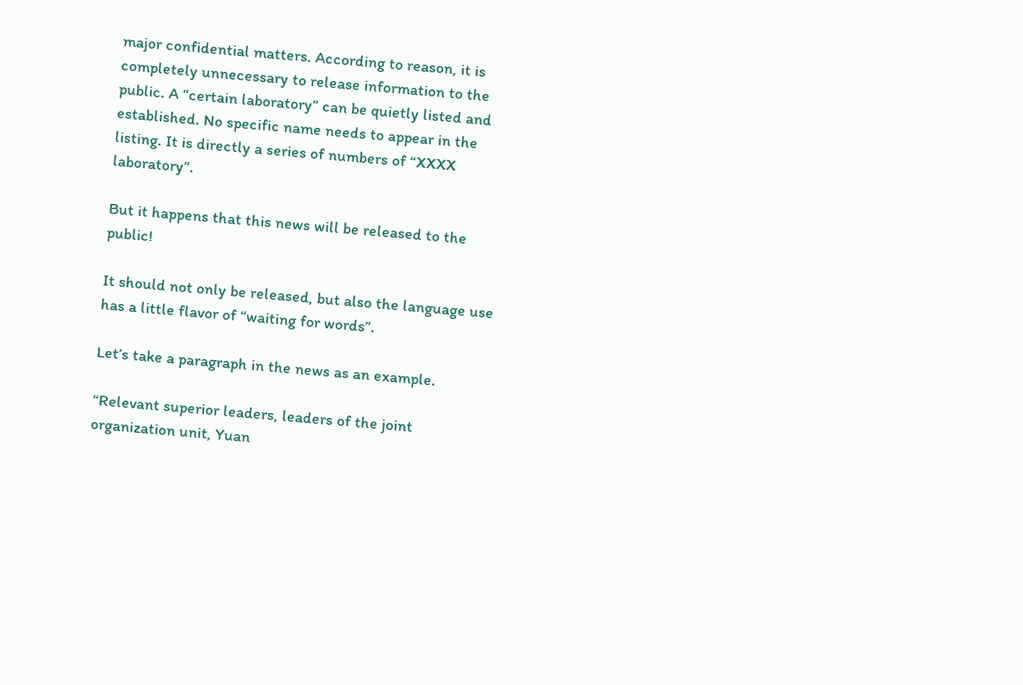major confidential matters. According to reason, it is completely unnecessary to release information to the public. A “certain laboratory” can be quietly listed and established. No specific name needs to appear in the listing. It is directly a series of numbers of “XXXX laboratory”.

But it happens that this news will be released to the public!

It should not only be released, but also the language use has a little flavor of “waiting for words”.

Let’s take a paragraph in the news as an example.

“Relevant superior leaders, leaders of the joint organization unit, Yuan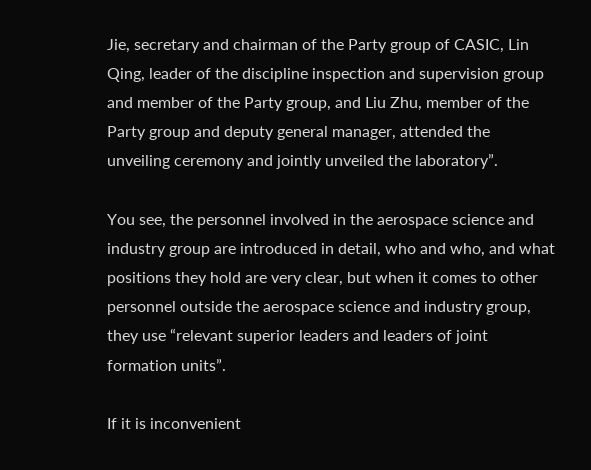Jie, secretary and chairman of the Party group of CASIC, Lin Qing, leader of the discipline inspection and supervision group and member of the Party group, and Liu Zhu, member of the Party group and deputy general manager, attended the unveiling ceremony and jointly unveiled the laboratory”.

You see, the personnel involved in the aerospace science and industry group are introduced in detail, who and who, and what positions they hold are very clear, but when it comes to other personnel outside the aerospace science and industry group, they use “relevant superior leaders and leaders of joint formation units”.

If it is inconvenient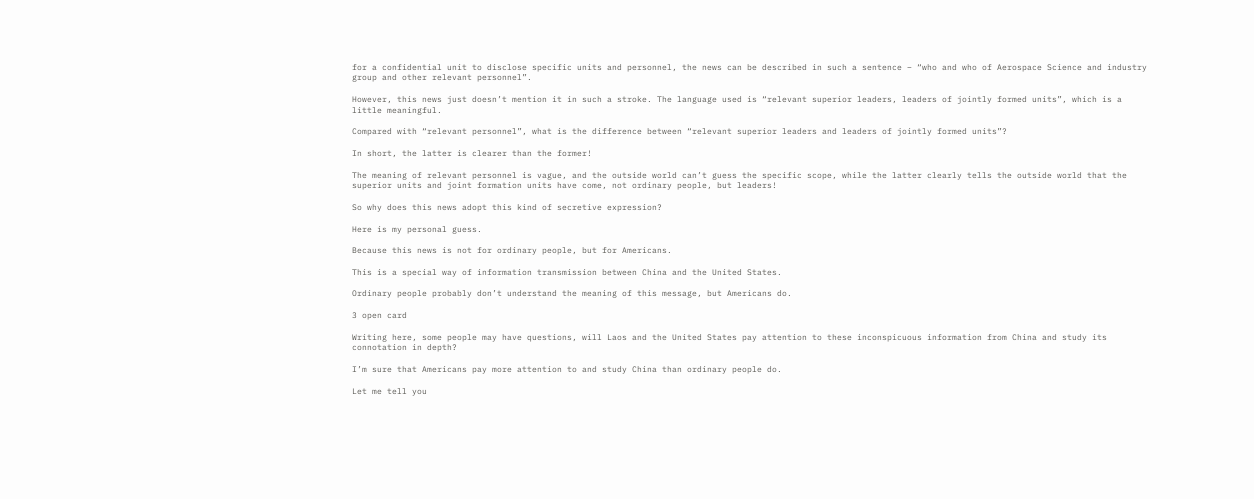for a confidential unit to disclose specific units and personnel, the news can be described in such a sentence – “who and who of Aerospace Science and industry group and other relevant personnel”.

However, this news just doesn’t mention it in such a stroke. The language used is “relevant superior leaders, leaders of jointly formed units”, which is a little meaningful.

Compared with “relevant personnel”, what is the difference between “relevant superior leaders and leaders of jointly formed units”?

In short, the latter is clearer than the former!

The meaning of relevant personnel is vague, and the outside world can’t guess the specific scope, while the latter clearly tells the outside world that the superior units and joint formation units have come, not ordinary people, but leaders!

So why does this news adopt this kind of secretive expression?

Here is my personal guess.

Because this news is not for ordinary people, but for Americans.

This is a special way of information transmission between China and the United States.

Ordinary people probably don’t understand the meaning of this message, but Americans do.

3 open card

Writing here, some people may have questions, will Laos and the United States pay attention to these inconspicuous information from China and study its connotation in depth?

I’m sure that Americans pay more attention to and study China than ordinary people do.

Let me tell you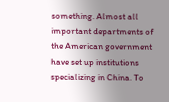something. Almost all important departments of the American government have set up institutions specializing in China. To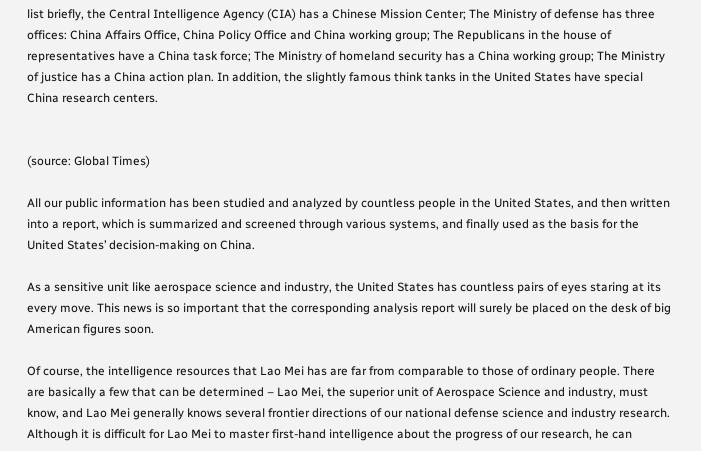list briefly, the Central Intelligence Agency (CIA) has a Chinese Mission Center; The Ministry of defense has three offices: China Affairs Office, China Policy Office and China working group; The Republicans in the house of representatives have a China task force; The Ministry of homeland security has a China working group; The Ministry of justice has a China action plan. In addition, the slightly famous think tanks in the United States have special China research centers.


(source: Global Times)

All our public information has been studied and analyzed by countless people in the United States, and then written into a report, which is summarized and screened through various systems, and finally used as the basis for the United States’ decision-making on China.

As a sensitive unit like aerospace science and industry, the United States has countless pairs of eyes staring at its every move. This news is so important that the corresponding analysis report will surely be placed on the desk of big American figures soon.

Of course, the intelligence resources that Lao Mei has are far from comparable to those of ordinary people. There are basically a few that can be determined – Lao Mei, the superior unit of Aerospace Science and industry, must know, and Lao Mei generally knows several frontier directions of our national defense science and industry research. Although it is difficult for Lao Mei to master first-hand intelligence about the progress of our research, he can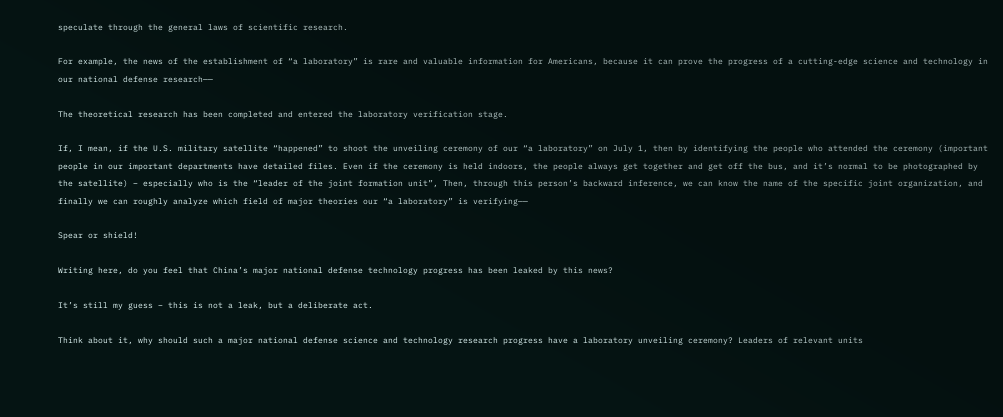speculate through the general laws of scientific research.

For example, the news of the establishment of “a laboratory” is rare and valuable information for Americans, because it can prove the progress of a cutting-edge science and technology in our national defense research——

The theoretical research has been completed and entered the laboratory verification stage.

If, I mean, if the U.S. military satellite “happened” to shoot the unveiling ceremony of our “a laboratory” on July 1, then by identifying the people who attended the ceremony (important people in our important departments have detailed files. Even if the ceremony is held indoors, the people always get together and get off the bus, and it’s normal to be photographed by the satellite) – especially who is the “leader of the joint formation unit”, Then, through this person’s backward inference, we can know the name of the specific joint organization, and finally we can roughly analyze which field of major theories our “a laboratory” is verifying——

Spear or shield!

Writing here, do you feel that China’s major national defense technology progress has been leaked by this news?

It’s still my guess – this is not a leak, but a deliberate act.

Think about it, why should such a major national defense science and technology research progress have a laboratory unveiling ceremony? Leaders of relevant units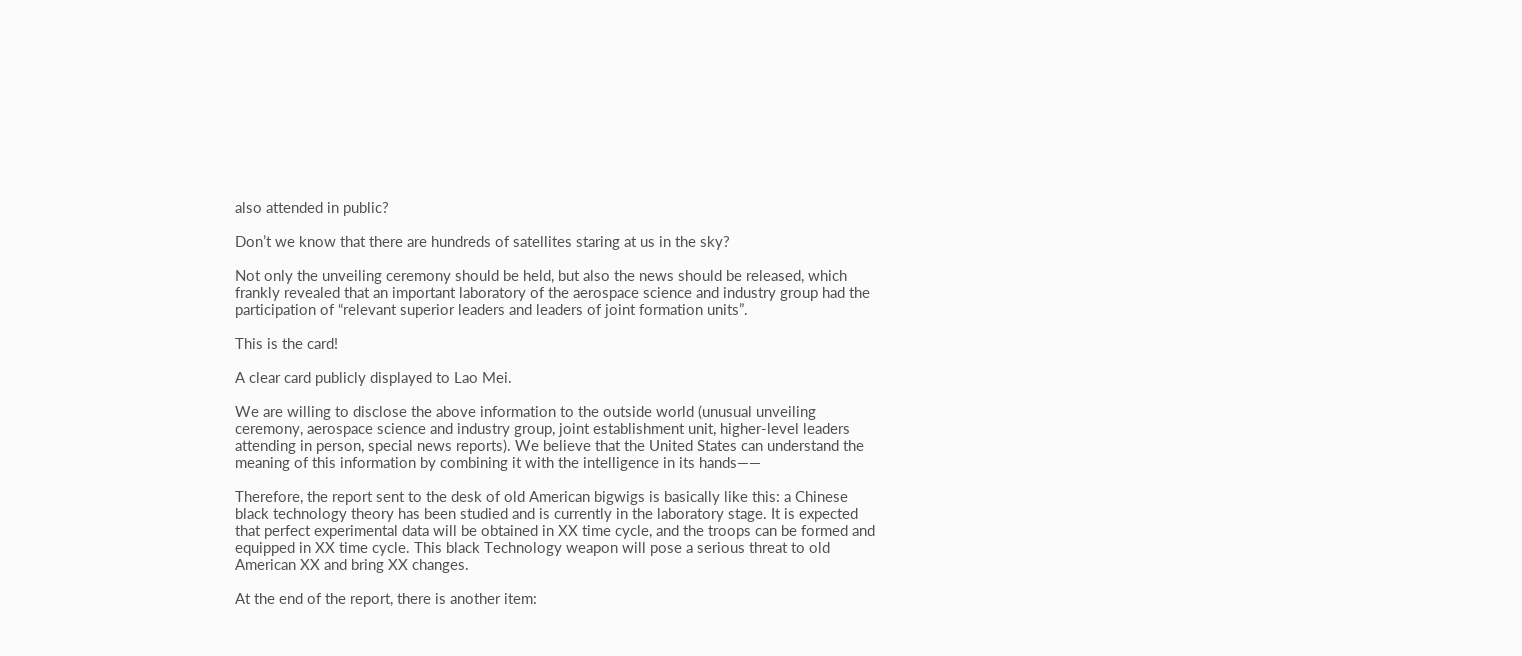also attended in public?

Don’t we know that there are hundreds of satellites staring at us in the sky?

Not only the unveiling ceremony should be held, but also the news should be released, which frankly revealed that an important laboratory of the aerospace science and industry group had the participation of “relevant superior leaders and leaders of joint formation units”.

This is the card!

A clear card publicly displayed to Lao Mei.

We are willing to disclose the above information to the outside world (unusual unveiling ceremony, aerospace science and industry group, joint establishment unit, higher-level leaders attending in person, special news reports). We believe that the United States can understand the meaning of this information by combining it with the intelligence in its hands——

Therefore, the report sent to the desk of old American bigwigs is basically like this: a Chinese black technology theory has been studied and is currently in the laboratory stage. It is expected that perfect experimental data will be obtained in XX time cycle, and the troops can be formed and equipped in XX time cycle. This black Technology weapon will pose a serious threat to old American XX and bring XX changes.

At the end of the report, there is another item: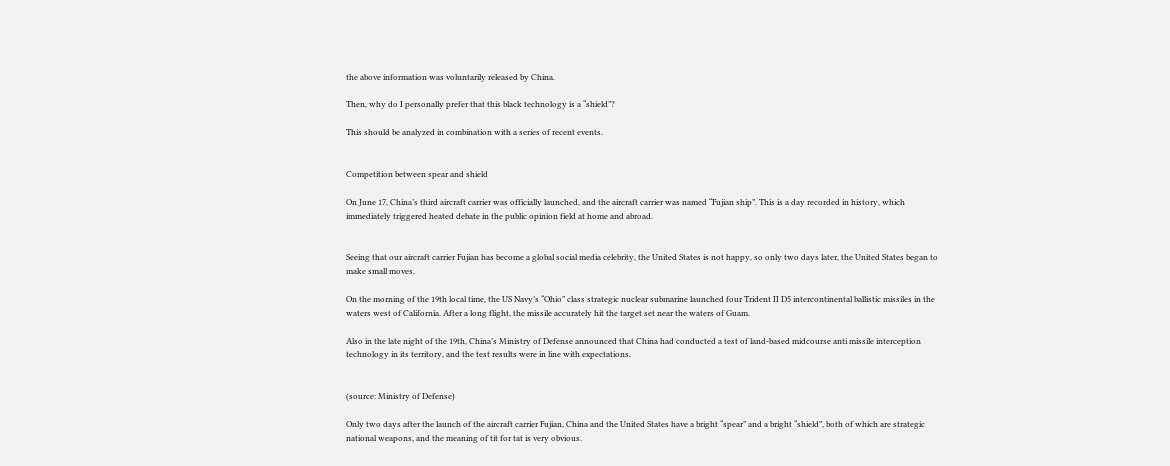the above information was voluntarily released by China.

Then, why do I personally prefer that this black technology is a “shield”?

This should be analyzed in combination with a series of recent events.


Competition between spear and shield

On June 17, China’s third aircraft carrier was officially launched, and the aircraft carrier was named “Fujian ship”. This is a day recorded in history, which immediately triggered heated debate in the public opinion field at home and abroad.


Seeing that our aircraft carrier Fujian has become a global social media celebrity, the United States is not happy, so only two days later, the United States began to make small moves.

On the morning of the 19th local time, the US Navy’s “Ohio” class strategic nuclear submarine launched four Trident II D5 intercontinental ballistic missiles in the waters west of California. After a long flight, the missile accurately hit the target set near the waters of Guam.

Also in the late night of the 19th, China’s Ministry of Defense announced that China had conducted a test of land-based midcourse anti missile interception technology in its territory, and the test results were in line with expectations.


(source: Ministry of Defense)

Only two days after the launch of the aircraft carrier Fujian, China and the United States have a bright “spear” and a bright “shield”, both of which are strategic national weapons, and the meaning of tit for tat is very obvious.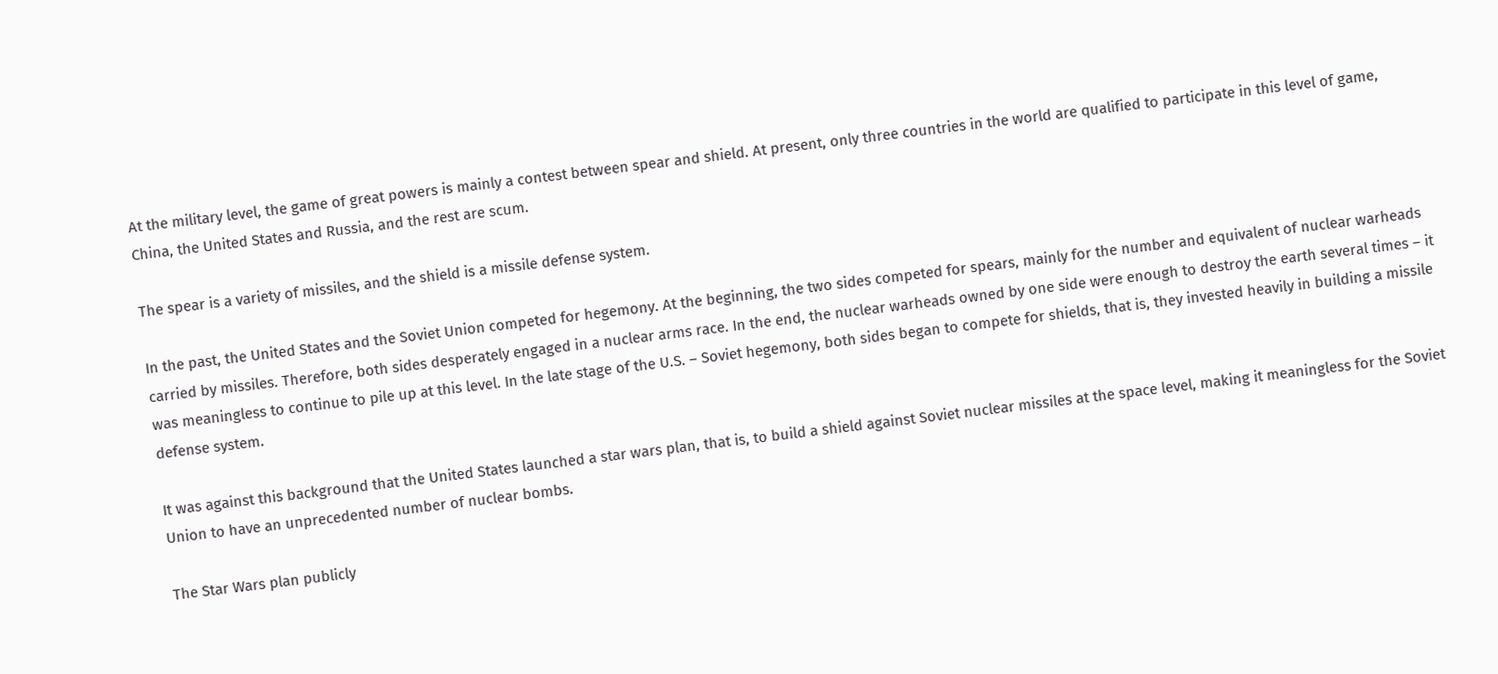At the military level, the game of great powers is mainly a contest between spear and shield. At present, only three countries in the world are qualified to participate in this level of game, China, the United States and Russia, and the rest are scum.

The spear is a variety of missiles, and the shield is a missile defense system.

In the past, the United States and the Soviet Union competed for hegemony. At the beginning, the two sides competed for spears, mainly for the number and equivalent of nuclear warheads carried by missiles. Therefore, both sides desperately engaged in a nuclear arms race. In the end, the nuclear warheads owned by one side were enough to destroy the earth several times – it was meaningless to continue to pile up at this level. In the late stage of the U.S. – Soviet hegemony, both sides began to compete for shields, that is, they invested heavily in building a missile defense system.

It was against this background that the United States launched a star wars plan, that is, to build a shield against Soviet nuclear missiles at the space level, making it meaningless for the Soviet Union to have an unprecedented number of nuclear bombs.

The Star Wars plan publicly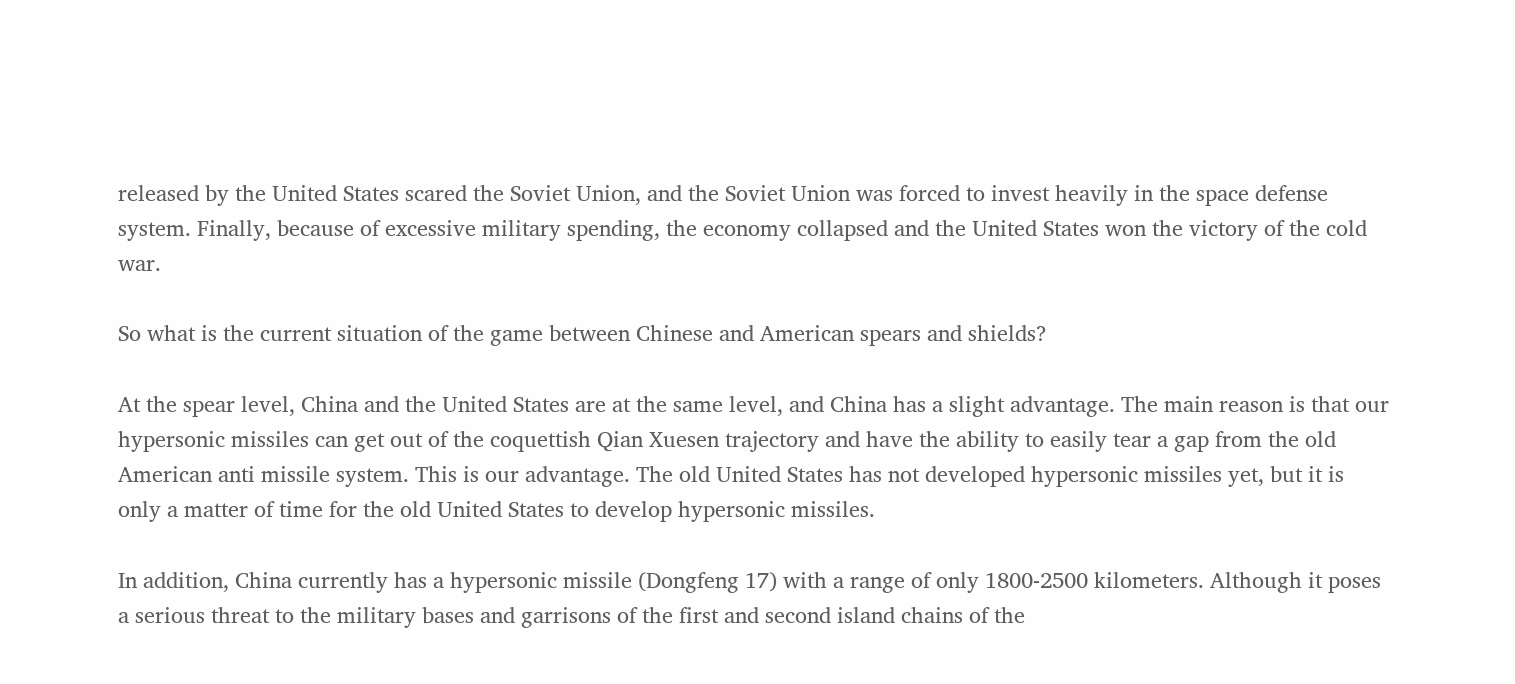released by the United States scared the Soviet Union, and the Soviet Union was forced to invest heavily in the space defense system. Finally, because of excessive military spending, the economy collapsed and the United States won the victory of the cold war.

So what is the current situation of the game between Chinese and American spears and shields?

At the spear level, China and the United States are at the same level, and China has a slight advantage. The main reason is that our hypersonic missiles can get out of the coquettish Qian Xuesen trajectory and have the ability to easily tear a gap from the old American anti missile system. This is our advantage. The old United States has not developed hypersonic missiles yet, but it is only a matter of time for the old United States to develop hypersonic missiles.

In addition, China currently has a hypersonic missile (Dongfeng 17) with a range of only 1800-2500 kilometers. Although it poses a serious threat to the military bases and garrisons of the first and second island chains of the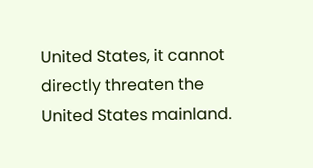United States, it cannot directly threaten the United States mainland.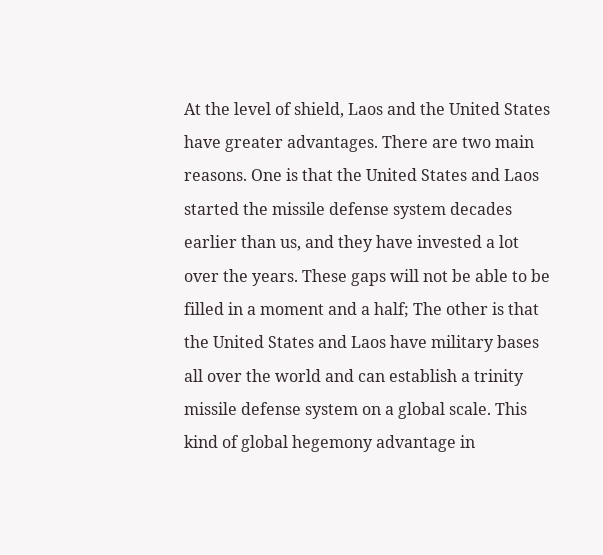At the level of shield, Laos and the United States have greater advantages. There are two main reasons. One is that the United States and Laos started the missile defense system decades earlier than us, and they have invested a lot over the years. These gaps will not be able to be filled in a moment and a half; The other is that the United States and Laos have military bases all over the world and can establish a trinity missile defense system on a global scale. This kind of global hegemony advantage in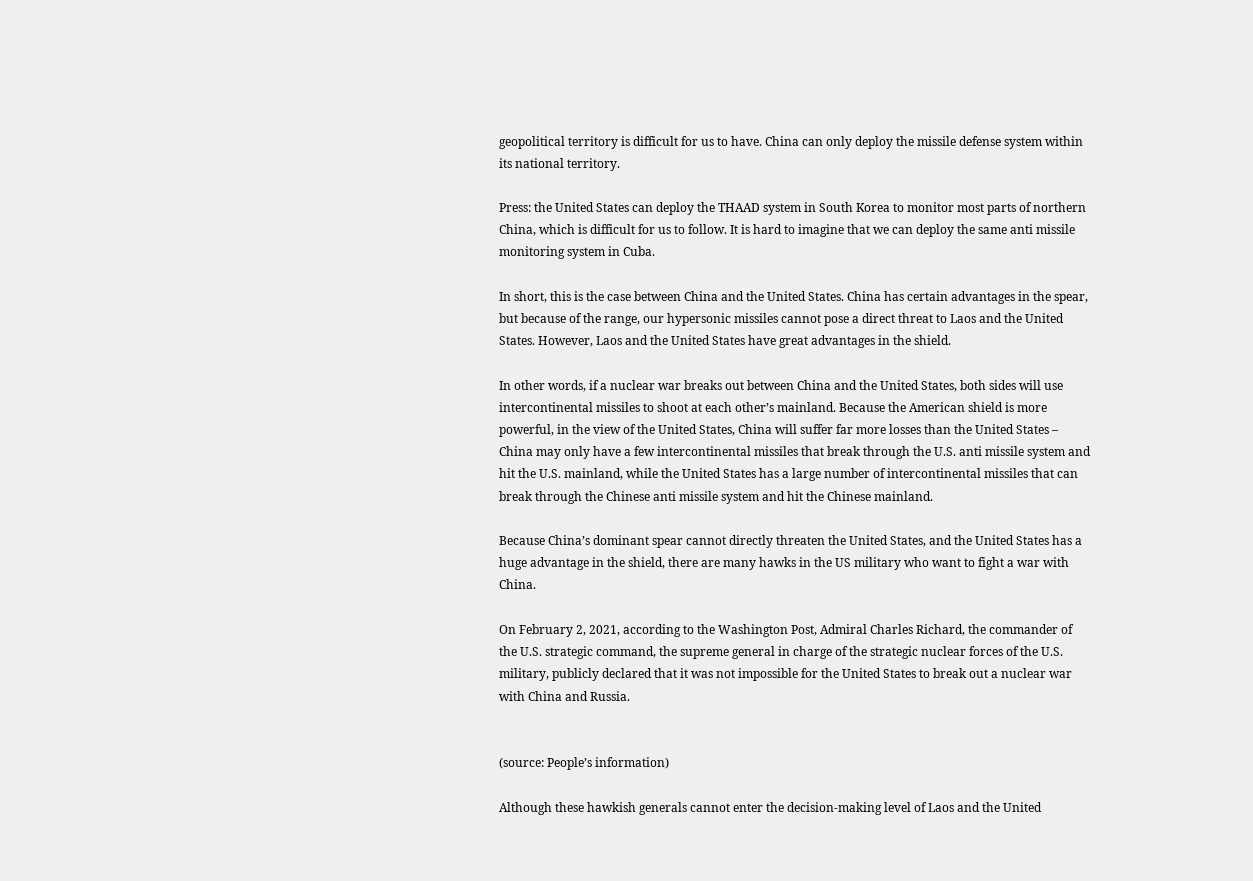geopolitical territory is difficult for us to have. China can only deploy the missile defense system within its national territory.

Press: the United States can deploy the THAAD system in South Korea to monitor most parts of northern China, which is difficult for us to follow. It is hard to imagine that we can deploy the same anti missile monitoring system in Cuba.

In short, this is the case between China and the United States. China has certain advantages in the spear, but because of the range, our hypersonic missiles cannot pose a direct threat to Laos and the United States. However, Laos and the United States have great advantages in the shield.

In other words, if a nuclear war breaks out between China and the United States, both sides will use intercontinental missiles to shoot at each other’s mainland. Because the American shield is more powerful, in the view of the United States, China will suffer far more losses than the United States – China may only have a few intercontinental missiles that break through the U.S. anti missile system and hit the U.S. mainland, while the United States has a large number of intercontinental missiles that can break through the Chinese anti missile system and hit the Chinese mainland.

Because China’s dominant spear cannot directly threaten the United States, and the United States has a huge advantage in the shield, there are many hawks in the US military who want to fight a war with China.

On February 2, 2021, according to the Washington Post, Admiral Charles Richard, the commander of the U.S. strategic command, the supreme general in charge of the strategic nuclear forces of the U.S. military, publicly declared that it was not impossible for the United States to break out a nuclear war with China and Russia.


(source: People’s information)

Although these hawkish generals cannot enter the decision-making level of Laos and the United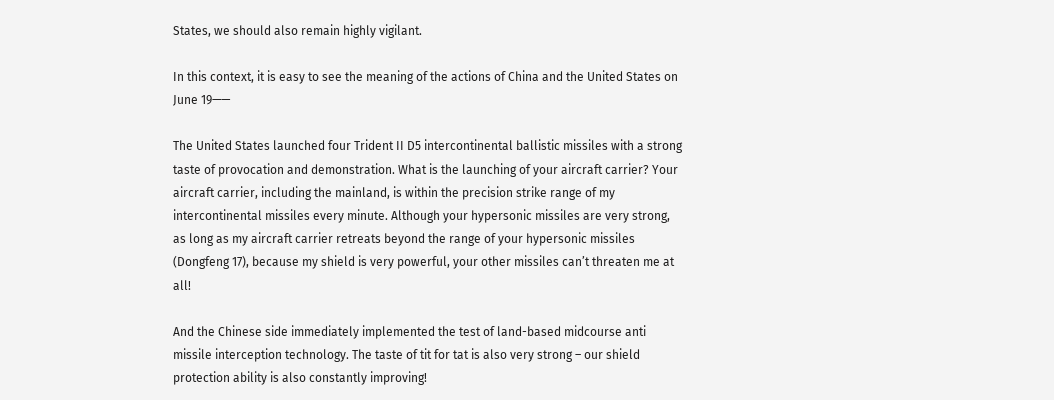States, we should also remain highly vigilant.

In this context, it is easy to see the meaning of the actions of China and the United States on June 19——

The United States launched four Trident II D5 intercontinental ballistic missiles with a strong taste of provocation and demonstration. What is the launching of your aircraft carrier? Your aircraft carrier, including the mainland, is within the precision strike range of my intercontinental missiles every minute. Although your hypersonic missiles are very strong, as long as my aircraft carrier retreats beyond the range of your hypersonic missiles (Dongfeng 17), because my shield is very powerful, your other missiles can’t threaten me at all!

And the Chinese side immediately implemented the test of land-based midcourse anti missile interception technology. The taste of tit for tat is also very strong – our shield protection ability is also constantly improving!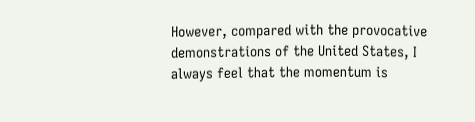However, compared with the provocative demonstrations of the United States, I always feel that the momentum is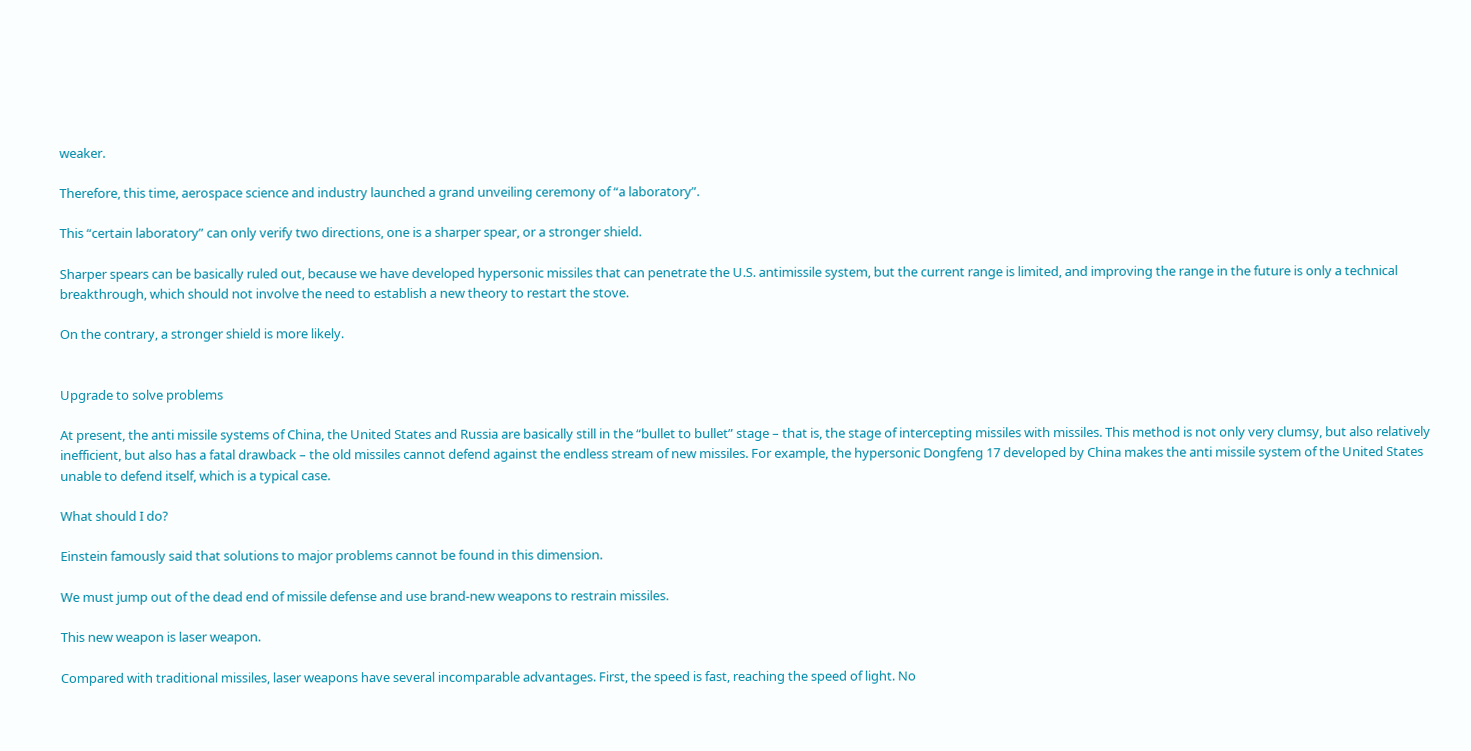weaker.

Therefore, this time, aerospace science and industry launched a grand unveiling ceremony of “a laboratory”.

This “certain laboratory” can only verify two directions, one is a sharper spear, or a stronger shield.

Sharper spears can be basically ruled out, because we have developed hypersonic missiles that can penetrate the U.S. antimissile system, but the current range is limited, and improving the range in the future is only a technical breakthrough, which should not involve the need to establish a new theory to restart the stove.

On the contrary, a stronger shield is more likely.


Upgrade to solve problems

At present, the anti missile systems of China, the United States and Russia are basically still in the “bullet to bullet” stage – that is, the stage of intercepting missiles with missiles. This method is not only very clumsy, but also relatively inefficient, but also has a fatal drawback – the old missiles cannot defend against the endless stream of new missiles. For example, the hypersonic Dongfeng 17 developed by China makes the anti missile system of the United States unable to defend itself, which is a typical case.

What should I do?

Einstein famously said that solutions to major problems cannot be found in this dimension.

We must jump out of the dead end of missile defense and use brand-new weapons to restrain missiles.

This new weapon is laser weapon.

Compared with traditional missiles, laser weapons have several incomparable advantages. First, the speed is fast, reaching the speed of light. No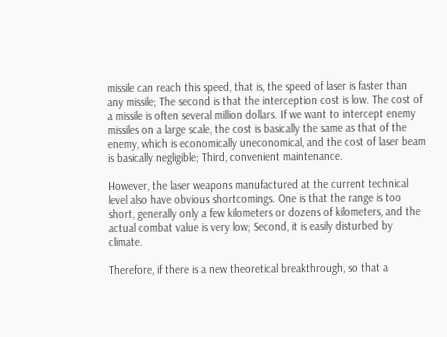missile can reach this speed, that is, the speed of laser is faster than any missile; The second is that the interception cost is low. The cost of a missile is often several million dollars. If we want to intercept enemy missiles on a large scale, the cost is basically the same as that of the enemy, which is economically uneconomical, and the cost of laser beam is basically negligible; Third, convenient maintenance.

However, the laser weapons manufactured at the current technical level also have obvious shortcomings. One is that the range is too short, generally only a few kilometers or dozens of kilometers, and the actual combat value is very low; Second, it is easily disturbed by climate.

Therefore, if there is a new theoretical breakthrough, so that a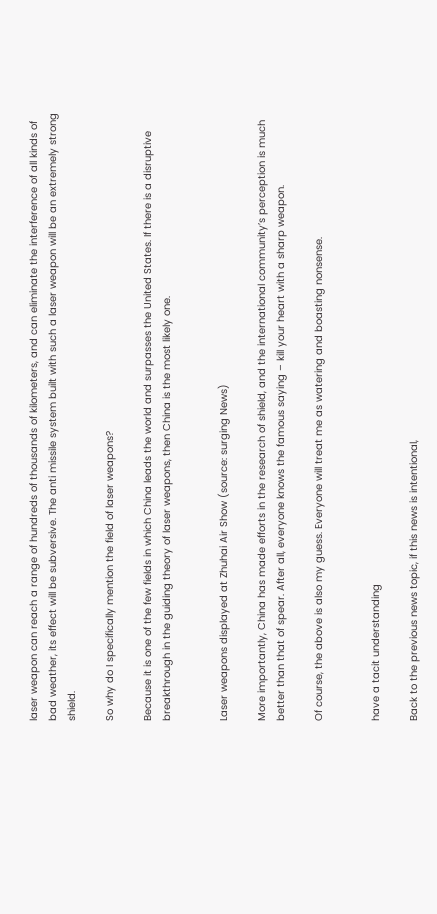laser weapon can reach a range of hundreds of thousands of kilometers, and can eliminate the interference of all kinds of bad weather, its effect will be subversive. The anti missile system built with such a laser weapon will be an extremely strong shield.

So why do I specifically mention the field of laser weapons?

Because it is one of the few fields in which China leads the world and surpasses the United States. If there is a disruptive breakthrough in the guiding theory of laser weapons, then China is the most likely one.


Laser weapons displayed at Zhuhai Air Show (source: surging News)

More importantly, China has made efforts in the research of shield, and the international community’s perception is much better than that of spear. After all, everyone knows the famous saying – kill your heart with a sharp weapon.

Of course, the above is also my guess. Everyone will treat me as watering and boasting nonsense.


have a tacit understanding

Back to the previous news topic, if this news is intentional,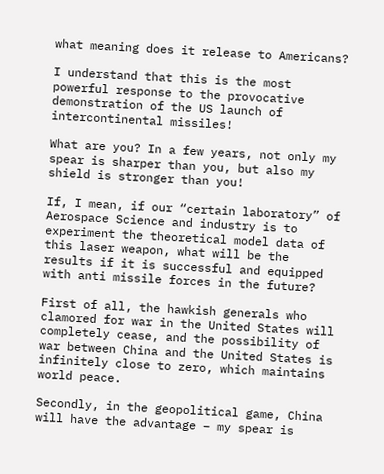what meaning does it release to Americans?

I understand that this is the most powerful response to the provocative demonstration of the US launch of intercontinental missiles!

What are you? In a few years, not only my spear is sharper than you, but also my shield is stronger than you!

If, I mean, if our “certain laboratory” of Aerospace Science and industry is to experiment the theoretical model data of this laser weapon, what will be the results if it is successful and equipped with anti missile forces in the future?

First of all, the hawkish generals who clamored for war in the United States will completely cease, and the possibility of war between China and the United States is infinitely close to zero, which maintains world peace.

Secondly, in the geopolitical game, China will have the advantage – my spear is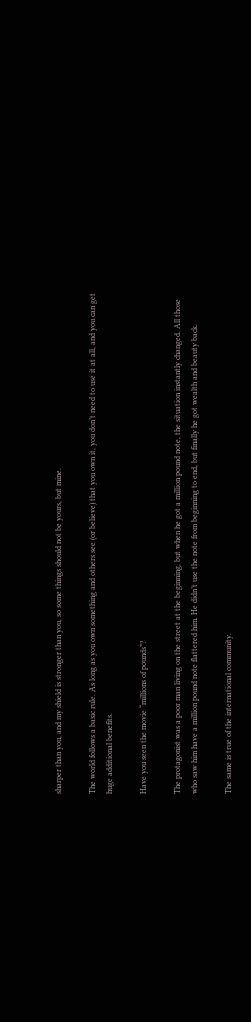sharper than you, and my shield is stronger than you, so some things should not be yours, but mine.

The world follows a basic rule. As long as you own something and others see (or believe) that you own it, you don’t need to use it at all, and you can get huge additional benefits.

Have you seen the movie “millions of pounds”?

The protagonist was a poor man living on the street at the beginning, but when he got a million pound note, the situation instantly changed. All those who saw him have a million pound note flattered him. He didn’t use the note from beginning to end, but finally he got wealth and beauty back.

The same is true of the international community.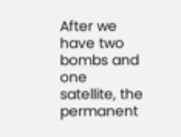After we have two bombs and one satellite, the permanent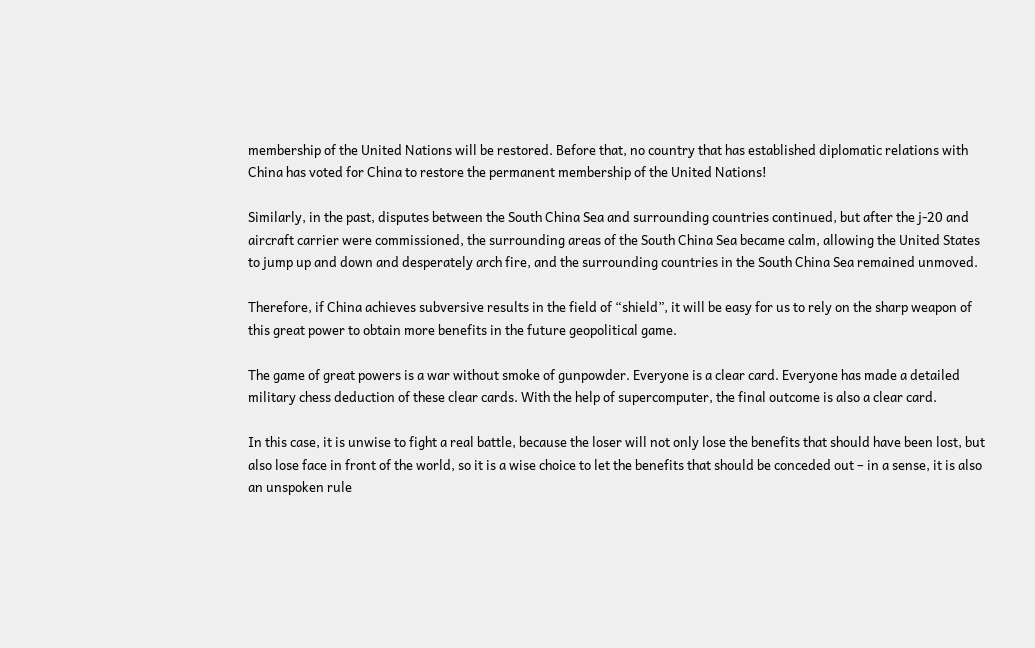membership of the United Nations will be restored. Before that, no country that has established diplomatic relations with China has voted for China to restore the permanent membership of the United Nations!

Similarly, in the past, disputes between the South China Sea and surrounding countries continued, but after the j-20 and aircraft carrier were commissioned, the surrounding areas of the South China Sea became calm, allowing the United States to jump up and down and desperately arch fire, and the surrounding countries in the South China Sea remained unmoved.

Therefore, if China achieves subversive results in the field of “shield”, it will be easy for us to rely on the sharp weapon of this great power to obtain more benefits in the future geopolitical game.

The game of great powers is a war without smoke of gunpowder. Everyone is a clear card. Everyone has made a detailed military chess deduction of these clear cards. With the help of supercomputer, the final outcome is also a clear card.

In this case, it is unwise to fight a real battle, because the loser will not only lose the benefits that should have been lost, but also lose face in front of the world, so it is a wise choice to let the benefits that should be conceded out – in a sense, it is also an unspoken rule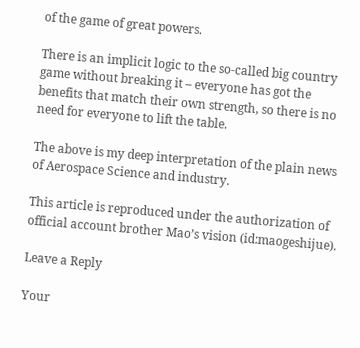of the game of great powers.

There is an implicit logic to the so-called big country game without breaking it – everyone has got the benefits that match their own strength, so there is no need for everyone to lift the table.

The above is my deep interpretation of the plain news of Aerospace Science and industry.

This article is reproduced under the authorization of official account brother Mao’s vision (id:maogeshijue).

Leave a Reply

Your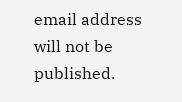email address will not be published.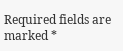Required fields are marked *